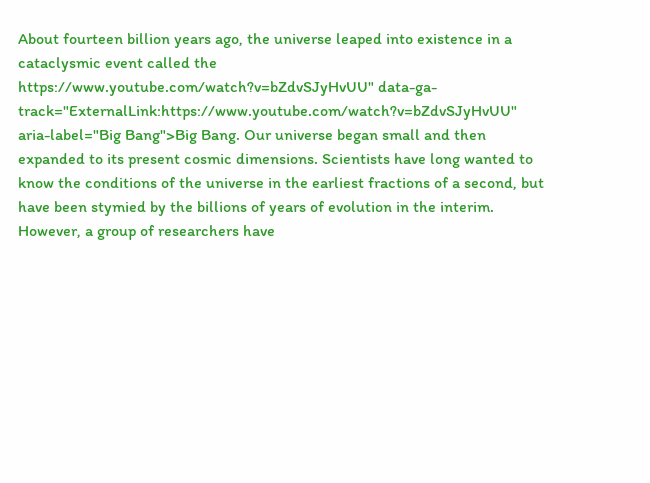About fourteen billion years ago, the universe leaped into existence in a cataclysmic event called the https://www.youtube.com/watch?v=bZdvSJyHvUU" data-ga-track="ExternalLink:https://www.youtube.com/watch?v=bZdvSJyHvUU" aria-label="Big Bang">Big Bang. Our universe began small and then expanded to its present cosmic dimensions. Scientists have long wanted to know the conditions of the universe in the earliest fractions of a second, but have been stymied by the billions of years of evolution in the interim. However, a group of researchers have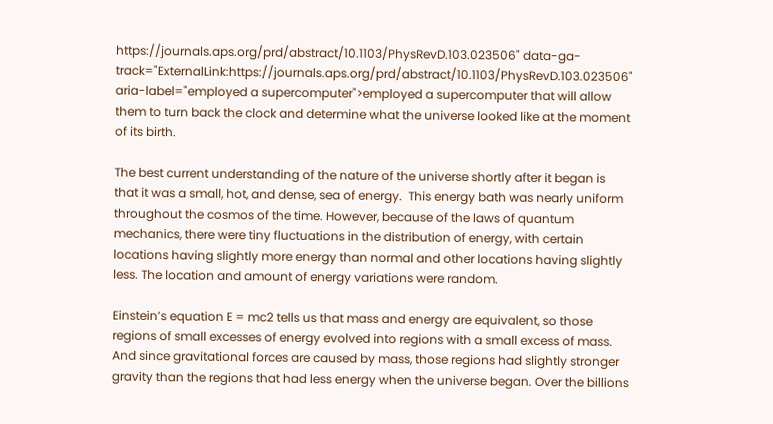https://journals.aps.org/prd/abstract/10.1103/PhysRevD.103.023506" data-ga-track="ExternalLink:https://journals.aps.org/prd/abstract/10.1103/PhysRevD.103.023506" aria-label="employed a supercomputer">employed a supercomputer that will allow them to turn back the clock and determine what the universe looked like at the moment of its birth.

The best current understanding of the nature of the universe shortly after it began is that it was a small, hot, and dense, sea of energy.  This energy bath was nearly uniform throughout the cosmos of the time. However, because of the laws of quantum mechanics, there were tiny fluctuations in the distribution of energy, with certain locations having slightly more energy than normal and other locations having slightly less. The location and amount of energy variations were random.

Einstein’s equation E = mc2 tells us that mass and energy are equivalent, so those regions of small excesses of energy evolved into regions with a small excess of mass. And since gravitational forces are caused by mass, those regions had slightly stronger gravity than the regions that had less energy when the universe began. Over the billions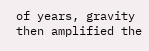of years, gravity then amplified the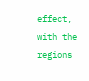effect, with the regions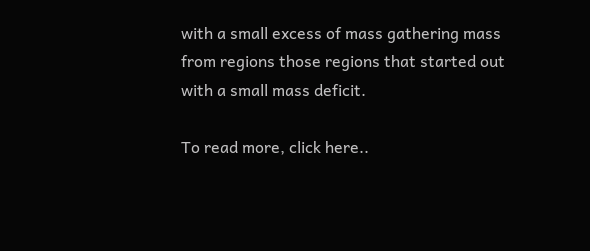with a small excess of mass gathering mass from regions those regions that started out with a small mass deficit.

To read more, click here..